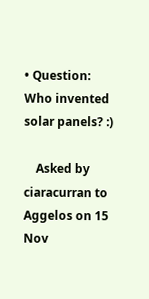• Question: Who invented solar panels? :)

    Asked by ciaracurran to Aggelos on 15 Nov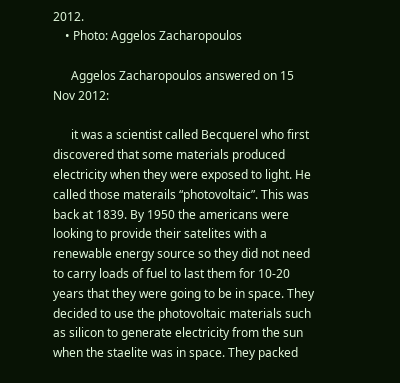2012.
    • Photo: Aggelos Zacharopoulos

      Aggelos Zacharopoulos answered on 15 Nov 2012:

      it was a scientist called Becquerel who first discovered that some materials produced electricity when they were exposed to light. He called those materails “photovoltaic”. This was back at 1839. By 1950 the americans were looking to provide their satelites with a renewable energy source so they did not need to carry loads of fuel to last them for 10-20 years that they were going to be in space. They decided to use the photovoltaic materials such as silicon to generate electricity from the sun when the staelite was in space. They packed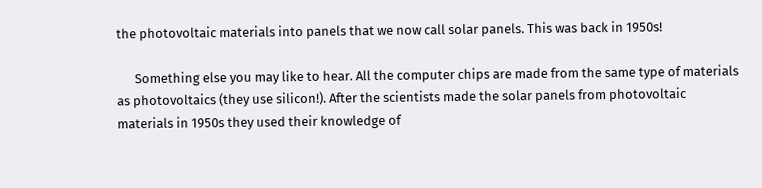the photovoltaic materials into panels that we now call solar panels. This was back in 1950s!

      Something else you may like to hear. All the computer chips are made from the same type of materials as photovoltaics (they use silicon!). After the scientists made the solar panels from photovoltaic materials in 1950s they used their knowledge of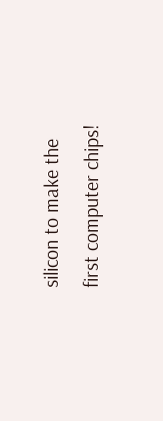silicon to make the first computer chips!